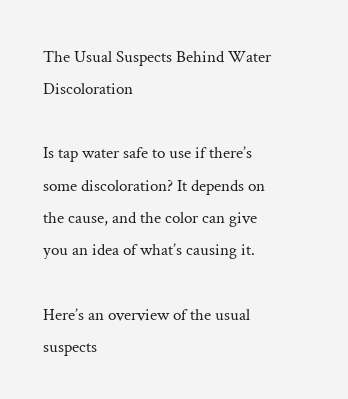The Usual Suspects Behind Water Discoloration

Is tap water safe to use if there’s some discoloration? It depends on the cause, and the color can give you an idea of what’s causing it.

Here’s an overview of the usual suspects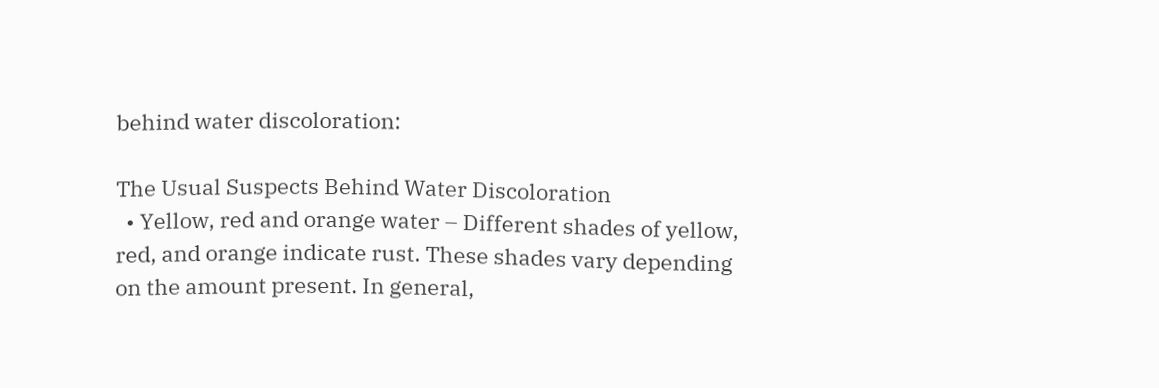behind water discoloration:

The Usual Suspects Behind Water Discoloration
  • Yellow, red and orange water – Different shades of yellow, red, and orange indicate rust. These shades vary depending on the amount present. In general,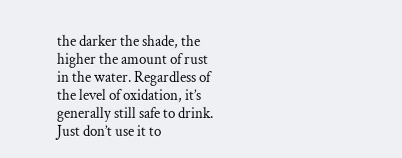the darker the shade, the higher the amount of rust in the water. Regardless of the level of oxidation, it’s generally still safe to drink. Just don’t use it to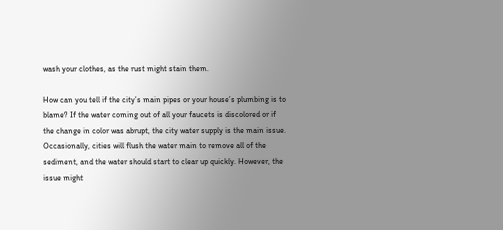wash your clothes, as the rust might stain them.

How can you tell if the city’s main pipes or your house’s plumbing is to blame? If the water coming out of all your faucets is discolored or if the change in color was abrupt, the city water supply is the main issue. Occasionally, cities will flush the water main to remove all of the sediment, and the water should start to clear up quickly. However, the issue might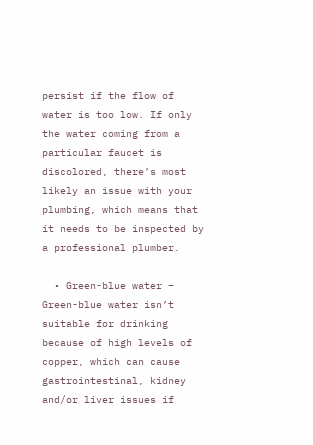persist if the flow of water is too low. If only the water coming from a particular faucet is discolored, there’s most likely an issue with your plumbing, which means that it needs to be inspected by a professional plumber.

  • Green-blue water – Green-blue water isn’t suitable for drinking because of high levels of copper, which can cause gastrointestinal, kidney and/or liver issues if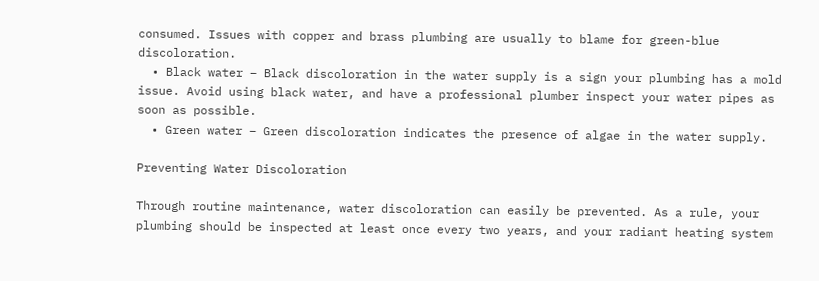consumed. Issues with copper and brass plumbing are usually to blame for green-blue discoloration.
  • Black water – Black discoloration in the water supply is a sign your plumbing has a mold issue. Avoid using black water, and have a professional plumber inspect your water pipes as soon as possible.
  • Green water – Green discoloration indicates the presence of algae in the water supply.

Preventing Water Discoloration

Through routine maintenance, water discoloration can easily be prevented. As a rule, your plumbing should be inspected at least once every two years, and your radiant heating system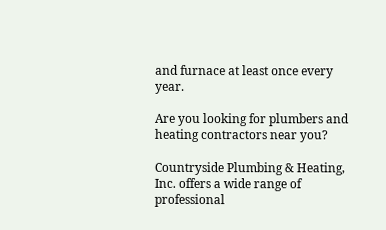and furnace at least once every year.

Are you looking for plumbers and heating contractors near you?

Countryside Plumbing & Heating, Inc. offers a wide range of professional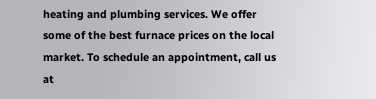heating and plumbing services. We offer some of the best furnace prices on the local market. To schedule an appointment, call us at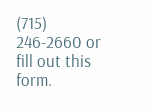(715) 246-2660 or fill out this form.